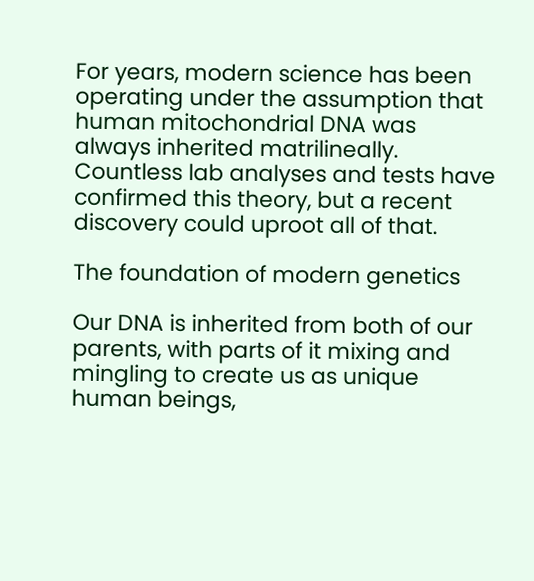For years, modern science has been operating under the assumption that human mitochondrial DNA was always inherited matrilineally. Countless lab analyses and tests have confirmed this theory, but a recent discovery could uproot all of that.

The foundation of modern genetics

Our DNA is inherited from both of our parents, with parts of it mixing and mingling to create us as unique human beings,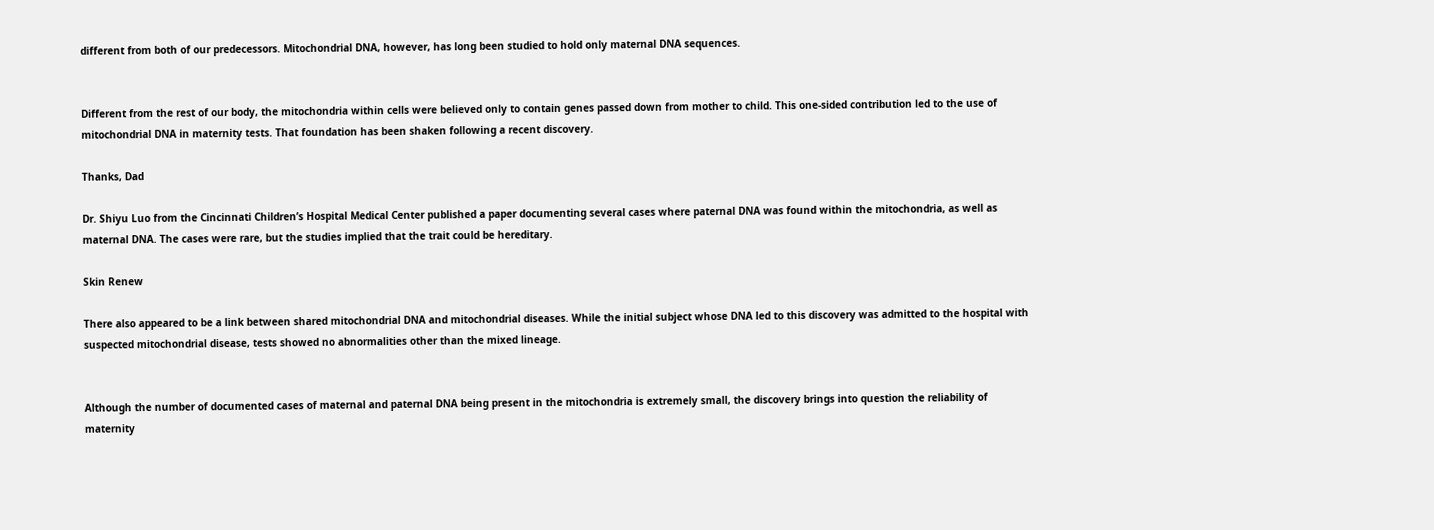different from both of our predecessors. Mitochondrial DNA, however, has long been studied to hold only maternal DNA sequences.


Different from the rest of our body, the mitochondria within cells were believed only to contain genes passed down from mother to child. This one-sided contribution led to the use of mitochondrial DNA in maternity tests. That foundation has been shaken following a recent discovery.

Thanks, Dad

Dr. Shiyu Luo from the Cincinnati Children’s Hospital Medical Center published a paper documenting several cases where paternal DNA was found within the mitochondria, as well as maternal DNA. The cases were rare, but the studies implied that the trait could be hereditary.

Skin Renew

There also appeared to be a link between shared mitochondrial DNA and mitochondrial diseases. While the initial subject whose DNA led to this discovery was admitted to the hospital with suspected mitochondrial disease, tests showed no abnormalities other than the mixed lineage.


Although the number of documented cases of maternal and paternal DNA being present in the mitochondria is extremely small, the discovery brings into question the reliability of maternity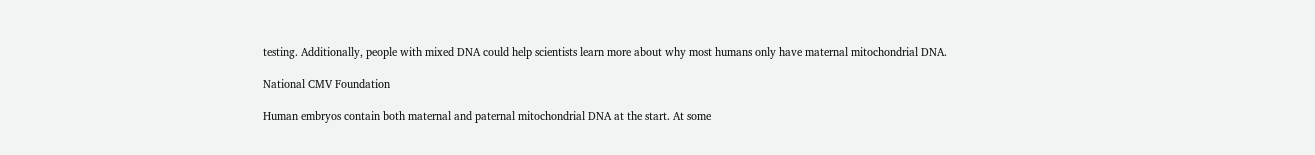testing. Additionally, people with mixed DNA could help scientists learn more about why most humans only have maternal mitochondrial DNA.

National CMV Foundation

Human embryos contain both maternal and paternal mitochondrial DNA at the start. At some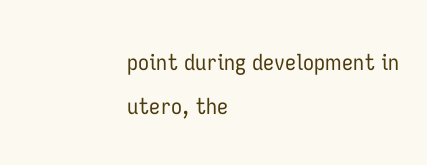point during development in utero, the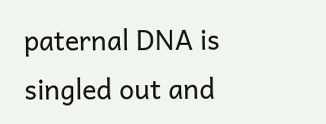paternal DNA is singled out and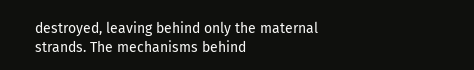destroyed, leaving behind only the maternal strands. The mechanisms behind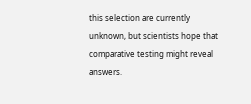this selection are currently unknown, but scientists hope that comparative testing might reveal answers.